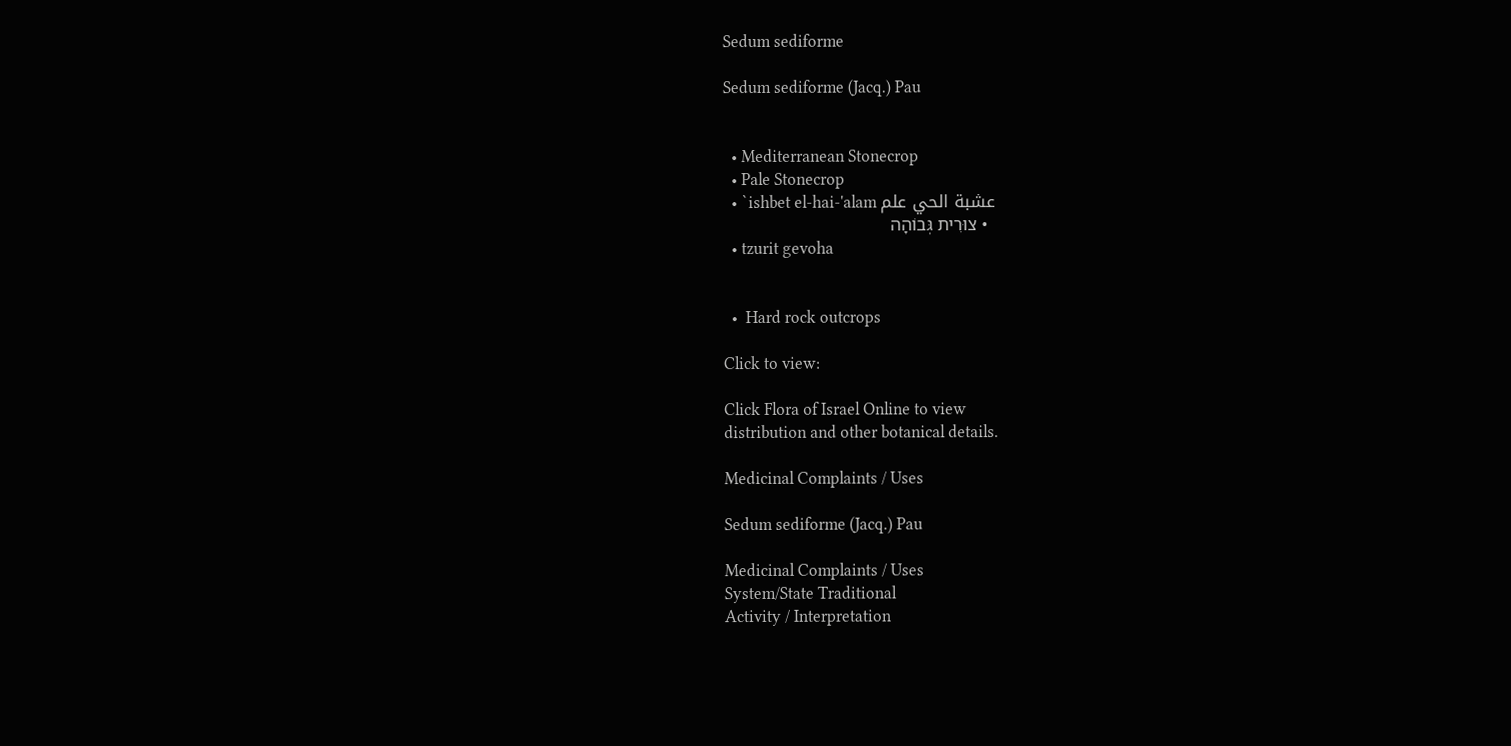Sedum sediforme

Sedum sediforme (Jacq.) Pau


  • Mediterranean Stonecrop
  • Pale Stonecrop
  • `ishbet el-hai-'alam عشبة الحي علم
  • צוּרִית גְּבוֹהָה
  • tzurit gevoha


  •  Hard rock outcrops

Click to view:

Click Flora of Israel Online to view
distribution and other botanical details.

Medicinal Complaints / Uses

Sedum sediforme (Jacq.) Pau

Medicinal Complaints / Uses
System/State Traditional
Activity / Interpretation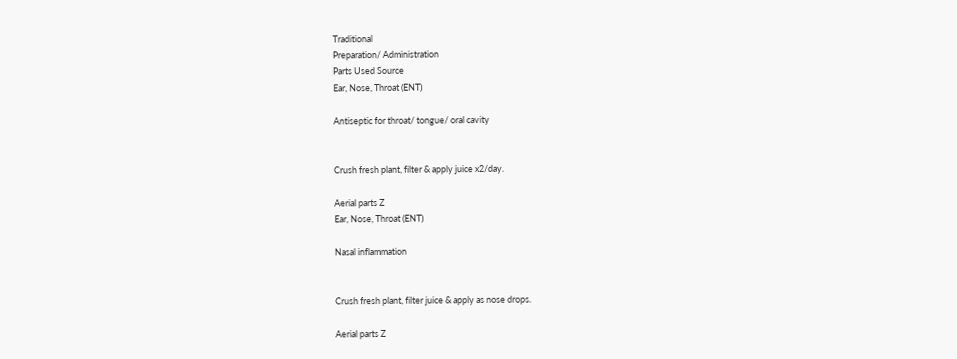Traditional
Preparation/ Administration
Parts Used Source
Ear, Nose, Throat (ENT)

Antiseptic for throat/ tongue/ oral cavity


Crush fresh plant, filter & apply juice x2/day.

Aerial parts Z
Ear, Nose, Throat (ENT)

Nasal inflammation


Crush fresh plant, filter juice & apply as nose drops.

Aerial parts Z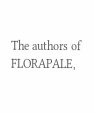The authors of FLORAPALE,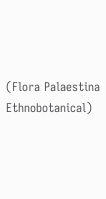(Flora Palaestina Ethnobotanical)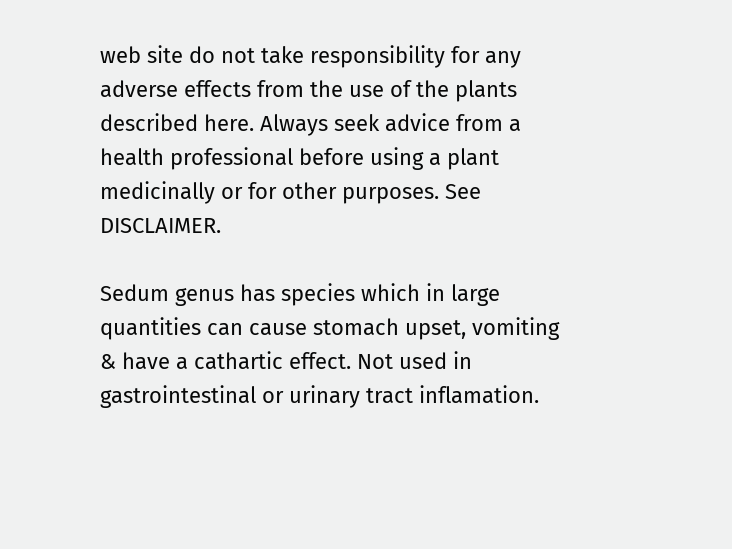web site do not take responsibility for any adverse effects from the use of the plants described here. Always seek advice from a health professional before using a plant medicinally or for other purposes. See DISCLAIMER.

Sedum genus has species which in large quantities can cause stomach upset, vomiting & have a cathartic effect. Not used in gastrointestinal or urinary tract inflamation.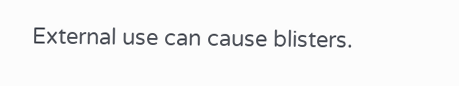External use can cause blisters.